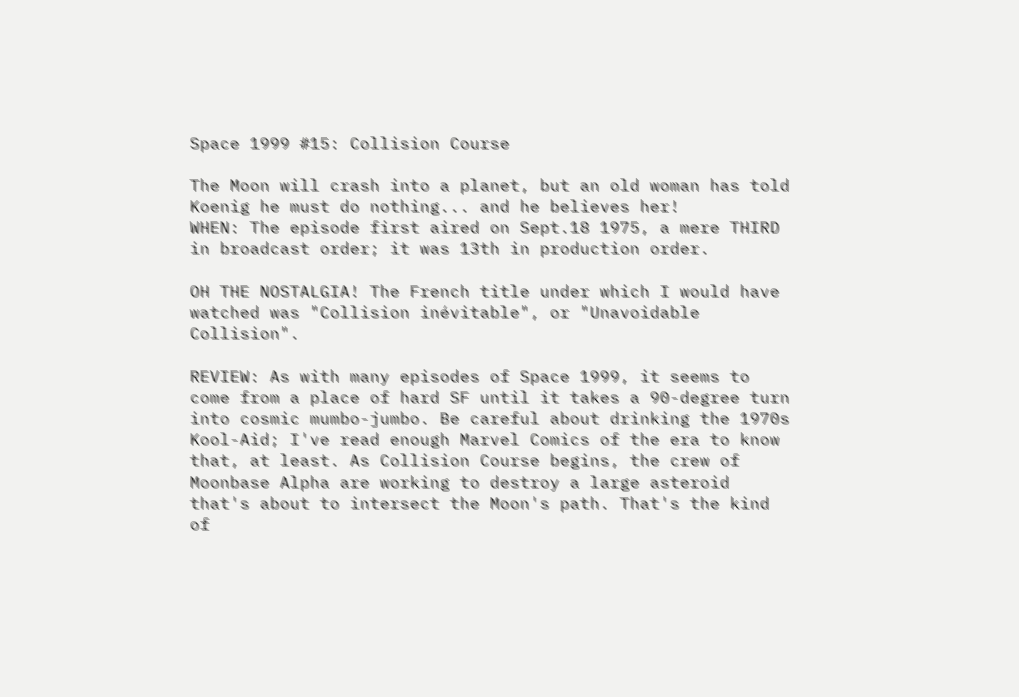Space 1999 #15: Collision Course

The Moon will crash into a planet, but an old woman has told Koenig he must do nothing... and he believes her!
WHEN: The episode first aired on Sept.18 1975, a mere THIRD in broadcast order; it was 13th in production order.

OH THE NOSTALGIA! The French title under which I would have watched was "Collision inévitable", or "Unavoidable Collision".

REVIEW: As with many episodes of Space 1999, it seems to come from a place of hard SF until it takes a 90-degree turn into cosmic mumbo-jumbo. Be careful about drinking the 1970s Kool-Aid; I've read enough Marvel Comics of the era to know that, at least. As Collision Course begins, the crew of Moonbase Alpha are working to destroy a large asteroid that's about to intersect the Moon's path. That's the kind of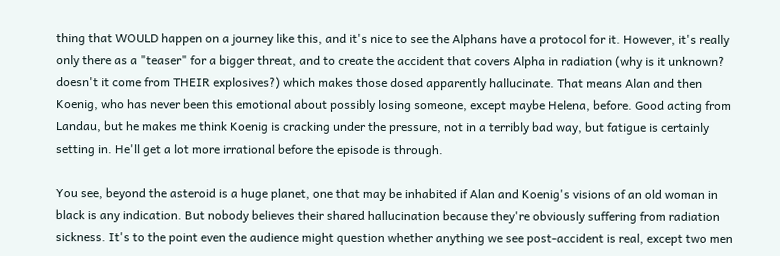thing that WOULD happen on a journey like this, and it's nice to see the Alphans have a protocol for it. However, it's really only there as a "teaser" for a bigger threat, and to create the accident that covers Alpha in radiation (why is it unknown? doesn't it come from THEIR explosives?) which makes those dosed apparently hallucinate. That means Alan and then Koenig, who has never been this emotional about possibly losing someone, except maybe Helena, before. Good acting from Landau, but he makes me think Koenig is cracking under the pressure, not in a terribly bad way, but fatigue is certainly setting in. He'll get a lot more irrational before the episode is through.

You see, beyond the asteroid is a huge planet, one that may be inhabited if Alan and Koenig's visions of an old woman in black is any indication. But nobody believes their shared hallucination because they're obviously suffering from radiation sickness. It's to the point even the audience might question whether anything we see post-accident is real, except two men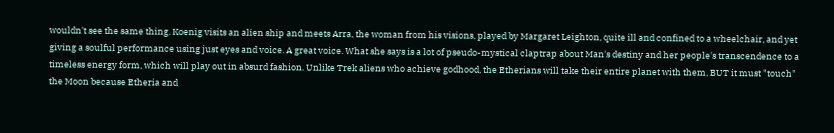wouldn't see the same thing. Koenig visits an alien ship and meets Arra, the woman from his visions, played by Margaret Leighton, quite ill and confined to a wheelchair, and yet giving a soulful performance using just eyes and voice. A great voice. What she says is a lot of pseudo-mystical claptrap about Man's destiny and her people's transcendence to a timeless energy form, which will play out in absurd fashion. Unlike Trek aliens who achieve godhood, the Etherians will take their entire planet with them, BUT it must "touch" the Moon because Etheria and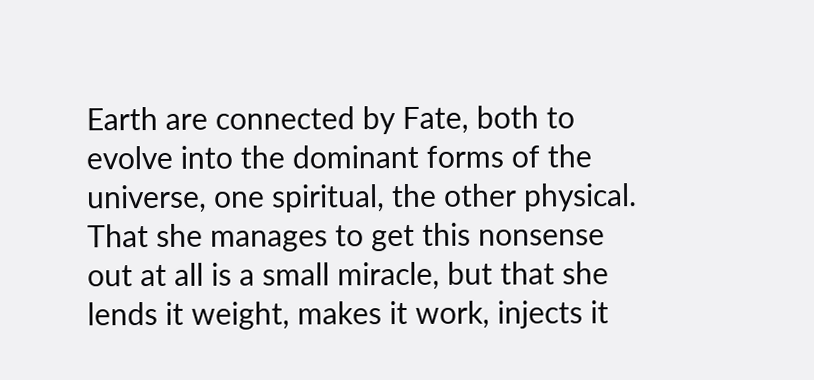Earth are connected by Fate, both to evolve into the dominant forms of the universe, one spiritual, the other physical. That she manages to get this nonsense out at all is a small miracle, but that she lends it weight, makes it work, injects it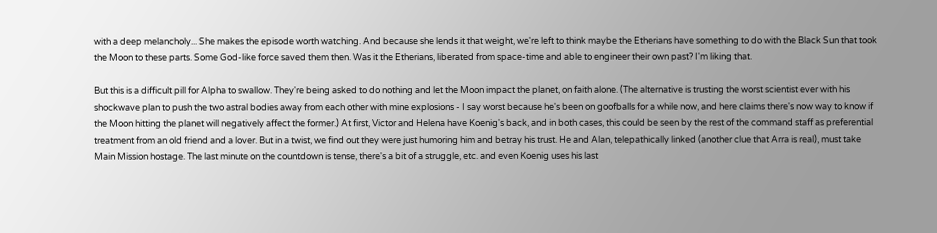with a deep melancholy... She makes the episode worth watching. And because she lends it that weight, we're left to think maybe the Etherians have something to do with the Black Sun that took the Moon to these parts. Some God-like force saved them then. Was it the Etherians, liberated from space-time and able to engineer their own past? I'm liking that.

But this is a difficult pill for Alpha to swallow. They're being asked to do nothing and let the Moon impact the planet, on faith alone. (The alternative is trusting the worst scientist ever with his shockwave plan to push the two astral bodies away from each other with mine explosions - I say worst because he's been on goofballs for a while now, and here claims there's now way to know if the Moon hitting the planet will negatively affect the former.) At first, Victor and Helena have Koenig's back, and in both cases, this could be seen by the rest of the command staff as preferential treatment from an old friend and a lover. But in a twist, we find out they were just humoring him and betray his trust. He and Alan, telepathically linked (another clue that Arra is real), must take Main Mission hostage. The last minute on the countdown is tense, there's a bit of a struggle, etc. and even Koenig uses his last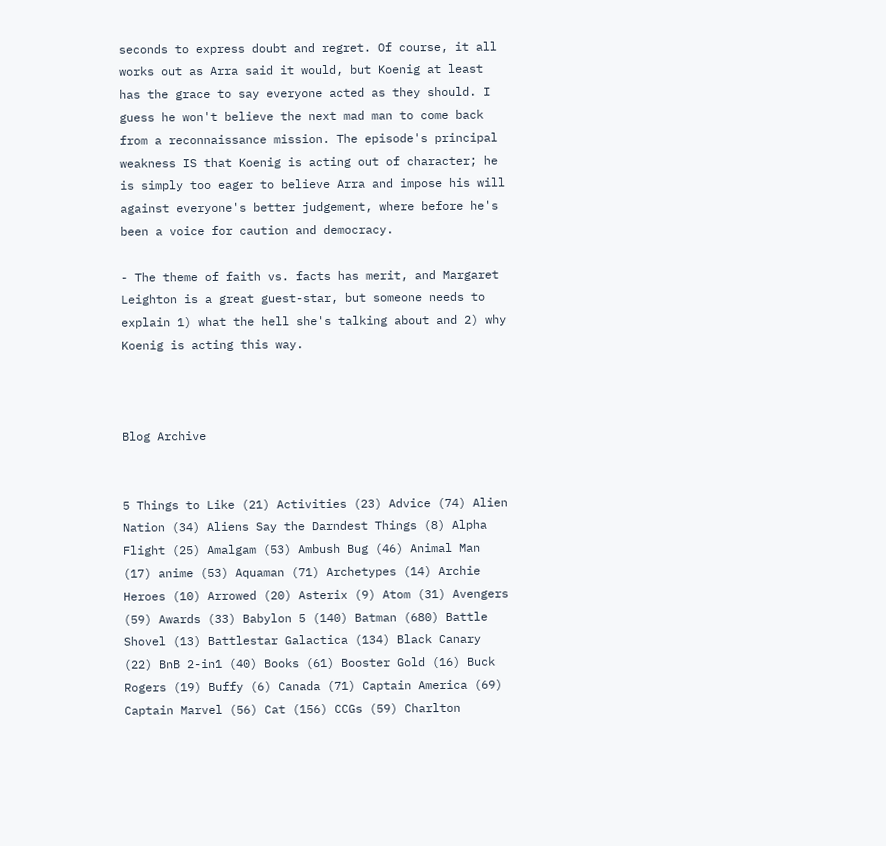seconds to express doubt and regret. Of course, it all works out as Arra said it would, but Koenig at least has the grace to say everyone acted as they should. I guess he won't believe the next mad man to come back from a reconnaissance mission. The episode's principal weakness IS that Koenig is acting out of character; he is simply too eager to believe Arra and impose his will against everyone's better judgement, where before he's been a voice for caution and democracy.

- The theme of faith vs. facts has merit, and Margaret Leighton is a great guest-star, but someone needs to explain 1) what the hell she's talking about and 2) why Koenig is acting this way.



Blog Archive


5 Things to Like (21) Activities (23) Advice (74) Alien Nation (34) Aliens Say the Darndest Things (8) Alpha Flight (25) Amalgam (53) Ambush Bug (46) Animal Man (17) anime (53) Aquaman (71) Archetypes (14) Archie Heroes (10) Arrowed (20) Asterix (9) Atom (31) Avengers (59) Awards (33) Babylon 5 (140) Batman (680) Battle Shovel (13) Battlestar Galactica (134) Black Canary (22) BnB 2-in1 (40) Books (61) Booster Gold (16) Buck Rogers (19) Buffy (6) Canada (71) Captain America (69) Captain Marvel (56) Cat (156) CCGs (59) Charlton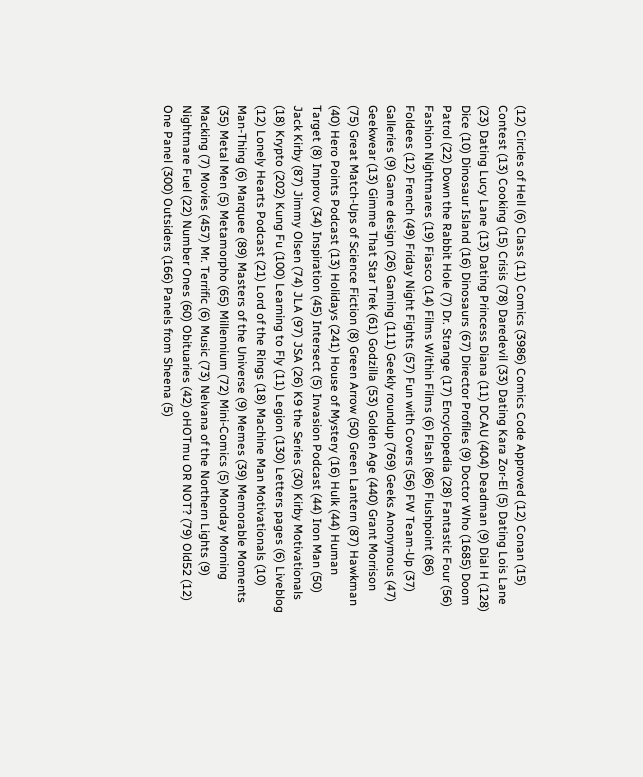(12) Circles of Hell (6) Class (11) Comics (3986) Comics Code Approved (12) Conan (15) Contest (13) Cooking (15) Crisis (78) Daredevil (33) Dating Kara Zor-El (5) Dating Lois Lane (23) Dating Lucy Lane (13) Dating Princess Diana (11) DCAU (404) Deadman (9) Dial H (128) Dice (10) Dinosaur Island (16) Dinosaurs (67) Director Profiles (9) Doctor Who (1685) Doom Patrol (22) Down the Rabbit Hole (7) Dr. Strange (17) Encyclopedia (28) Fantastic Four (56) Fashion Nightmares (19) Fiasco (14) Films Within Films (6) Flash (86) Flushpoint (86) Foldees (12) French (49) Friday Night Fights (57) Fun with Covers (56) FW Team-Up (37) Galleries (9) Game design (26) Gaming (111) Geekly roundup (769) Geeks Anonymous (47) Geekwear (13) Gimme That Star Trek (61) Godzilla (53) Golden Age (440) Grant Morrison (75) Great Match-Ups of Science Fiction (8) Green Arrow (50) Green Lantern (87) Hawkman (40) Hero Points Podcast (13) Holidays (241) House of Mystery (16) Hulk (44) Human Target (8) Improv (34) Inspiration (45) Intersect (5) Invasion Podcast (44) Iron Man (50) Jack Kirby (87) Jimmy Olsen (74) JLA (97) JSA (26) K9 the Series (30) Kirby Motivationals (18) Krypto (202) Kung Fu (100) Learning to Fly (11) Legion (130) Letters pages (6) Liveblog (12) Lonely Hearts Podcast (21) Lord of the Rings (18) Machine Man Motivationals (10) Man-Thing (6) Marquee (89) Masters of the Universe (9) Memes (39) Memorable Moments (35) Metal Men (5) Metamorpho (65) Millennium (72) Mini-Comics (5) Monday Morning Macking (7) Movies (457) Mr. Terrific (6) Music (73) Nelvana of the Northern Lights (9) Nightmare Fuel (22) Number Ones (60) Obituaries (42) oHOTmu OR NOT? (79) Old52 (12) One Panel (300) Outsiders (166) Panels from Sheena (5)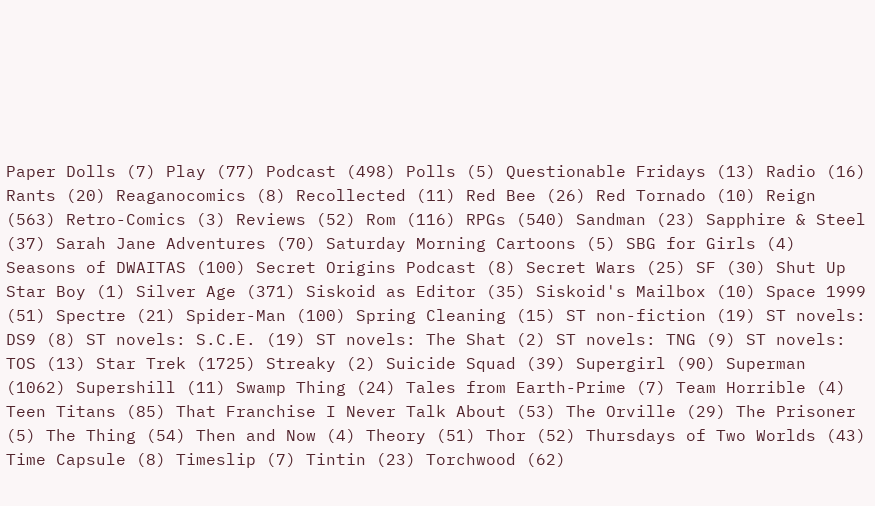Paper Dolls (7) Play (77) Podcast (498) Polls (5) Questionable Fridays (13) Radio (16) Rants (20) Reaganocomics (8) Recollected (11) Red Bee (26) Red Tornado (10) Reign (563) Retro-Comics (3) Reviews (52) Rom (116) RPGs (540) Sandman (23) Sapphire & Steel (37) Sarah Jane Adventures (70) Saturday Morning Cartoons (5) SBG for Girls (4) Seasons of DWAITAS (100) Secret Origins Podcast (8) Secret Wars (25) SF (30) Shut Up Star Boy (1) Silver Age (371) Siskoid as Editor (35) Siskoid's Mailbox (10) Space 1999 (51) Spectre (21) Spider-Man (100) Spring Cleaning (15) ST non-fiction (19) ST novels: DS9 (8) ST novels: S.C.E. (19) ST novels: The Shat (2) ST novels: TNG (9) ST novels: TOS (13) Star Trek (1725) Streaky (2) Suicide Squad (39) Supergirl (90) Superman (1062) Supershill (11) Swamp Thing (24) Tales from Earth-Prime (7) Team Horrible (4) Teen Titans (85) That Franchise I Never Talk About (53) The Orville (29) The Prisoner (5) The Thing (54) Then and Now (4) Theory (51) Thor (52) Thursdays of Two Worlds (43) Time Capsule (8) Timeslip (7) Tintin (23) Torchwood (62)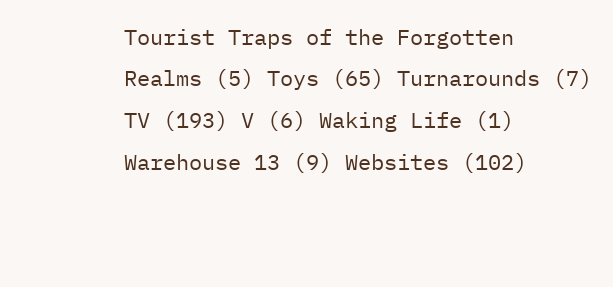Tourist Traps of the Forgotten Realms (5) Toys (65) Turnarounds (7) TV (193) V (6) Waking Life (1) Warehouse 13 (9) Websites (102)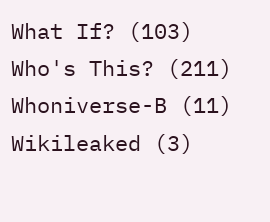What If? (103) Who's This? (211) Whoniverse-B (11) Wikileaked (3)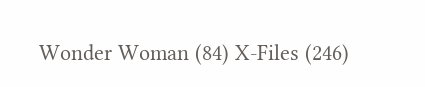Wonder Woman (84) X-Files (246)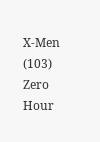X-Men (103) Zero Hour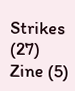Strikes (27) Zine (5)